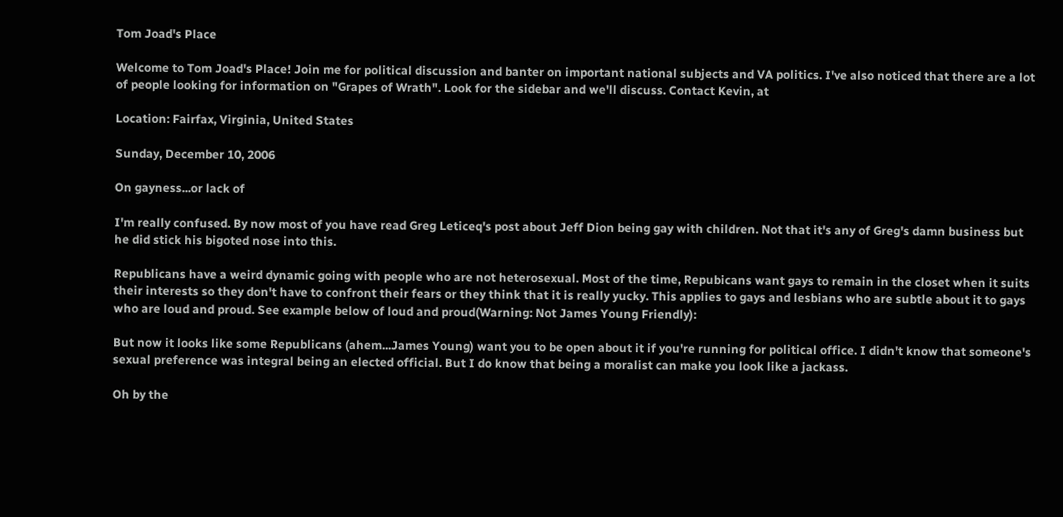Tom Joad's Place

Welcome to Tom Joad's Place! Join me for political discussion and banter on important national subjects and VA politics. I've also noticed that there are a lot of people looking for information on "Grapes of Wrath". Look for the sidebar and we'll discuss. Contact Kevin, at

Location: Fairfax, Virginia, United States

Sunday, December 10, 2006

On gayness...or lack of

I'm really confused. By now most of you have read Greg Leticeq's post about Jeff Dion being gay with children. Not that it's any of Greg's damn business but he did stick his bigoted nose into this.

Republicans have a weird dynamic going with people who are not heterosexual. Most of the time, Repubicans want gays to remain in the closet when it suits their interests so they don't have to confront their fears or they think that it is really yucky. This applies to gays and lesbians who are subtle about it to gays who are loud and proud. See example below of loud and proud(Warning: Not James Young Friendly):

But now it looks like some Republicans (ahem...James Young) want you to be open about it if you're running for political office. I didn't know that someone's sexual preference was integral being an elected official. But I do know that being a moralist can make you look like a jackass.

Oh by the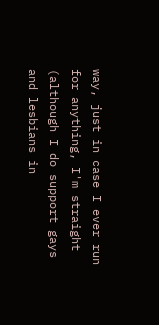way, just in case I ever run for anything, I'm straight (although I do support gays and lesbians in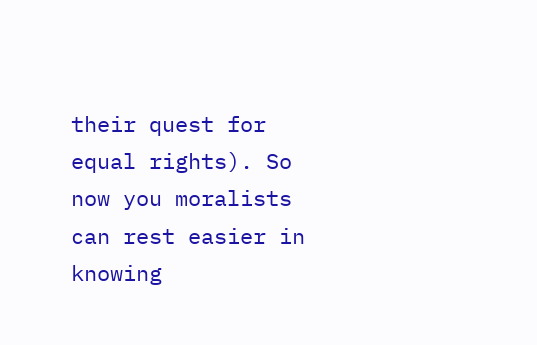their quest for equal rights). So now you moralists can rest easier in knowing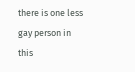there is one less gay person in this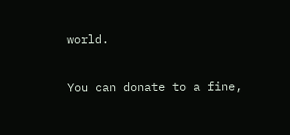world.

You can donate to a fine,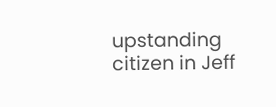upstanding citizen in Jeff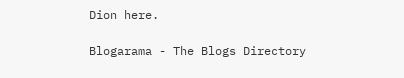Dion here.

Blogarama - The Blogs Directory